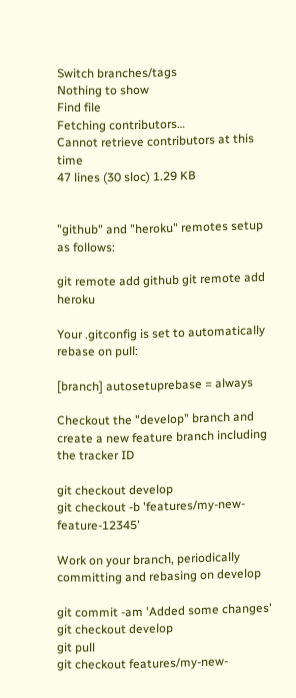Switch branches/tags
Nothing to show
Find file
Fetching contributors…
Cannot retrieve contributors at this time
47 lines (30 sloc) 1.29 KB


"github" and "heroku" remotes setup as follows:

git remote add github git remote add heroku

Your .gitconfig is set to automatically rebase on pull:

[branch] autosetuprebase = always

Checkout the "develop" branch and create a new feature branch including the tracker ID

git checkout develop
git checkout -b 'features/my-new-feature-12345'

Work on your branch, periodically committing and rebasing on develop

git commit -am 'Added some changes'
git checkout develop
git pull
git checkout features/my-new-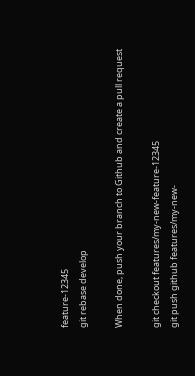feature-12345
git rebase develop

When done, push your branch to Github and create a pull request

git checkout features/my-new-feature-12345
git push github features/my-new-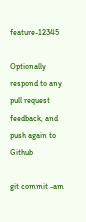feature-12345

Optionally respond to any pull request feedback, and push again to Github

git commit -am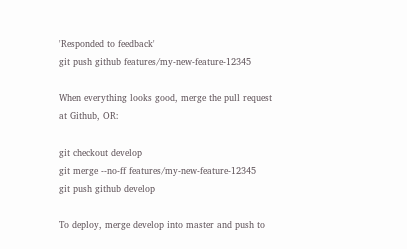'Responded to feedback'
git push github features/my-new-feature-12345

When everything looks good, merge the pull request at Github, OR:

git checkout develop
git merge --no-ff features/my-new-feature-12345
git push github develop

To deploy, merge develop into master and push to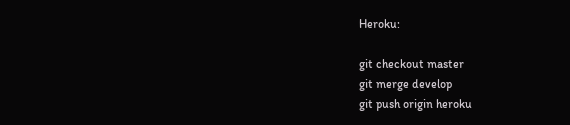Heroku:

git checkout master
git merge develop
git push origin heroku